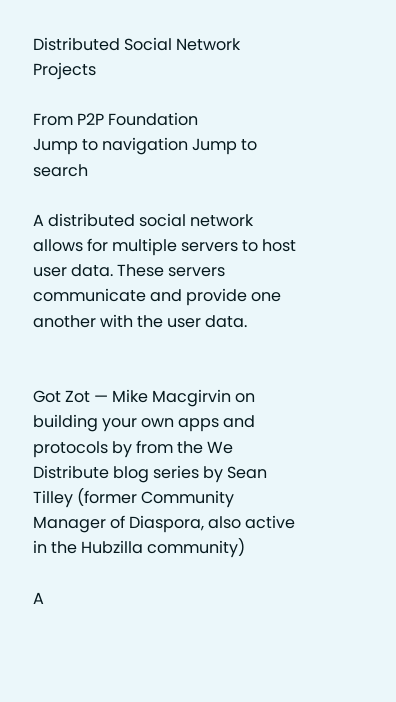Distributed Social Network Projects

From P2P Foundation
Jump to navigation Jump to search

A distributed social network allows for multiple servers to host user data. These servers communicate and provide one another with the user data.


Got Zot — Mike Macgirvin on building your own apps and protocols by from the We Distribute blog series by Sean Tilley (former Community Manager of Diaspora, also active in the Hubzilla community)

A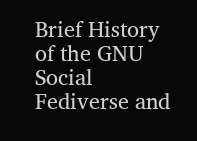Brief History of the GNU Social Fediverse and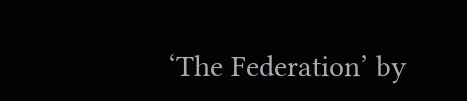‘The Federation’ by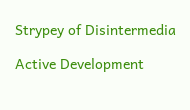Strypey of Disintermedia

Active Development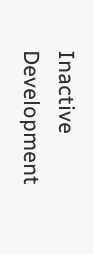Inactive Development